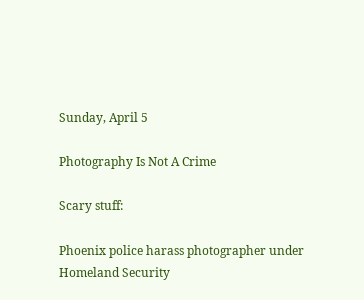Sunday, April 5

Photography Is Not A Crime

Scary stuff:

Phoenix police harass photographer under Homeland Security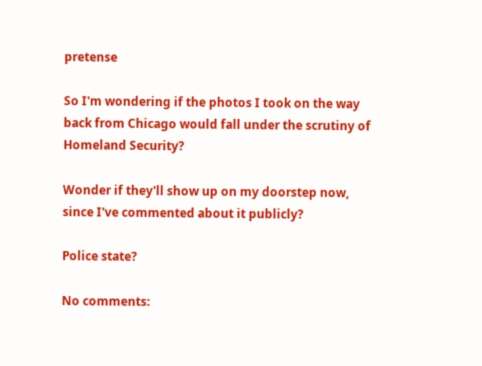pretense

So I'm wondering if the photos I took on the way back from Chicago would fall under the scrutiny of Homeland Security?

Wonder if they'll show up on my doorstep now, since I've commented about it publicly?

Police state?

No comments: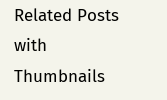Related Posts with Thumbnails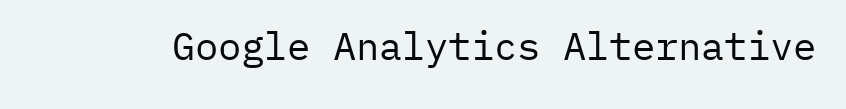Google Analytics Alternative